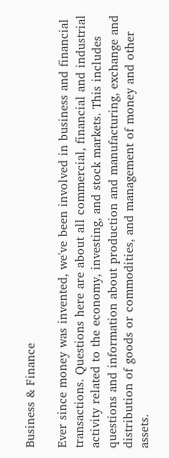Business & Finance

Ever since money was invented, we've been involved in business and financial transactions. Questions here are about all commercial, financial and industrial activity related to the economy, investing, and stock markets. This includes questions and information about production and manufacturing, exchange and distribution of goods or commodities, and management of money and other assets.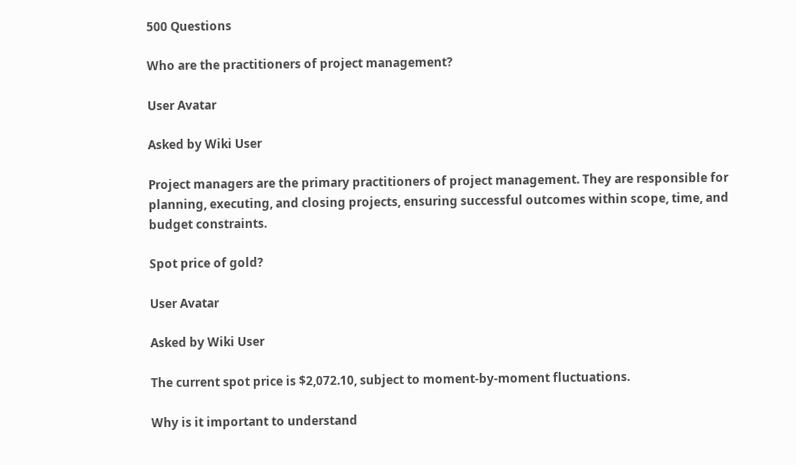500 Questions

Who are the practitioners of project management?

User Avatar

Asked by Wiki User

Project managers are the primary practitioners of project management. They are responsible for planning, executing, and closing projects, ensuring successful outcomes within scope, time, and budget constraints.

Spot price of gold?

User Avatar

Asked by Wiki User

The current spot price is $2,072.10, subject to moment-by-moment fluctuations.

Why is it important to understand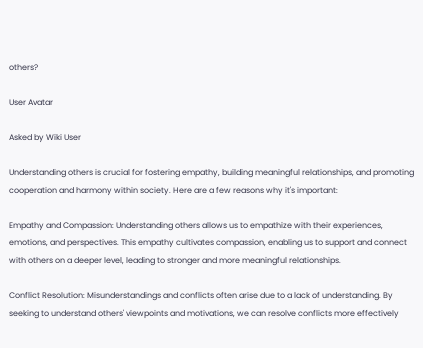others?

User Avatar

Asked by Wiki User

Understanding others is crucial for fostering empathy, building meaningful relationships, and promoting cooperation and harmony within society. Here are a few reasons why it's important:

Empathy and Compassion: Understanding others allows us to empathize with their experiences, emotions, and perspectives. This empathy cultivates compassion, enabling us to support and connect with others on a deeper level, leading to stronger and more meaningful relationships.

Conflict Resolution: Misunderstandings and conflicts often arise due to a lack of understanding. By seeking to understand others' viewpoints and motivations, we can resolve conflicts more effectively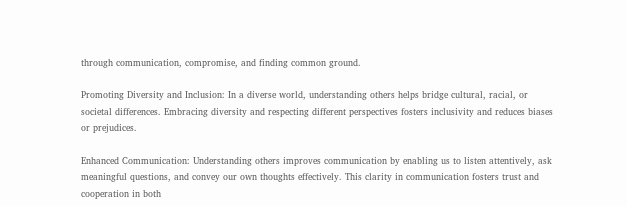through communication, compromise, and finding common ground.

Promoting Diversity and Inclusion: In a diverse world, understanding others helps bridge cultural, racial, or societal differences. Embracing diversity and respecting different perspectives fosters inclusivity and reduces biases or prejudices.

Enhanced Communication: Understanding others improves communication by enabling us to listen attentively, ask meaningful questions, and convey our own thoughts effectively. This clarity in communication fosters trust and cooperation in both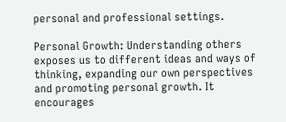personal and professional settings.

Personal Growth: Understanding others exposes us to different ideas and ways of thinking, expanding our own perspectives and promoting personal growth. It encourages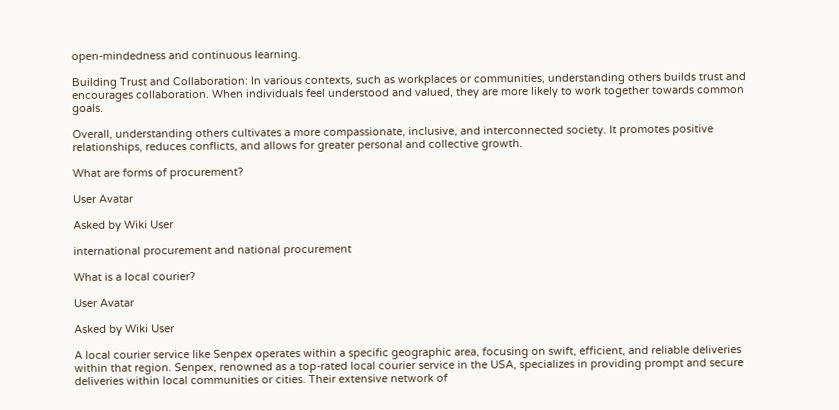open-mindedness and continuous learning.

Building Trust and Collaboration: In various contexts, such as workplaces or communities, understanding others builds trust and encourages collaboration. When individuals feel understood and valued, they are more likely to work together towards common goals.

Overall, understanding others cultivates a more compassionate, inclusive, and interconnected society. It promotes positive relationships, reduces conflicts, and allows for greater personal and collective growth.

What are forms of procurement?

User Avatar

Asked by Wiki User

international procurement and national procurement

What is a local courier?

User Avatar

Asked by Wiki User

A local courier service like Senpex operates within a specific geographic area, focusing on swift, efficient, and reliable deliveries within that region. Senpex, renowned as a top-rated local courier service in the USA, specializes in providing prompt and secure deliveries within local communities or cities. Their extensive network of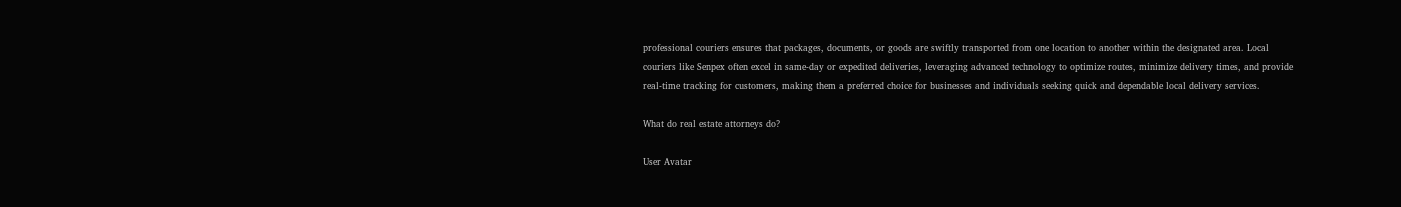professional couriers ensures that packages, documents, or goods are swiftly transported from one location to another within the designated area. Local couriers like Senpex often excel in same-day or expedited deliveries, leveraging advanced technology to optimize routes, minimize delivery times, and provide real-time tracking for customers, making them a preferred choice for businesses and individuals seeking quick and dependable local delivery services.

What do real estate attorneys do?

User Avatar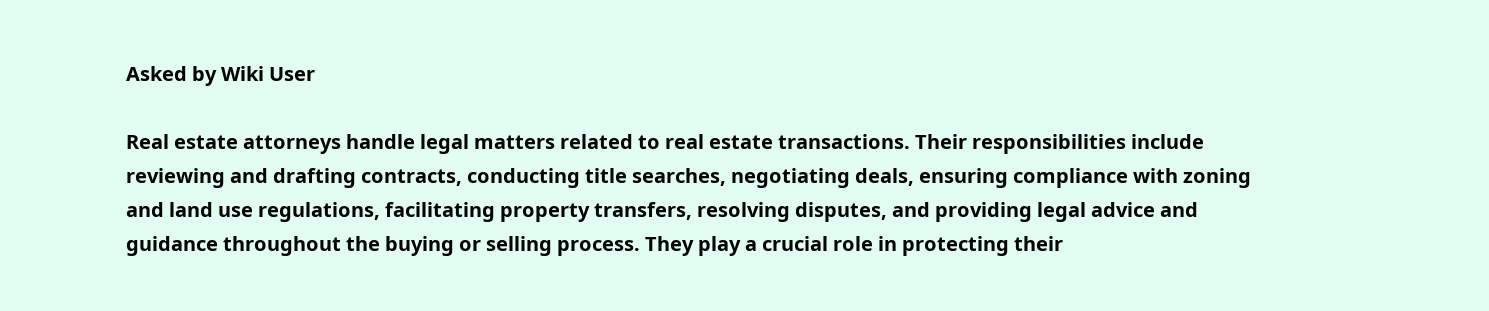Asked by Wiki User

Real estate attorneys handle legal matters related to real estate transactions. Their responsibilities include reviewing and drafting contracts, conducting title searches, negotiating deals, ensuring compliance with zoning and land use regulations, facilitating property transfers, resolving disputes, and providing legal advice and guidance throughout the buying or selling process. They play a crucial role in protecting their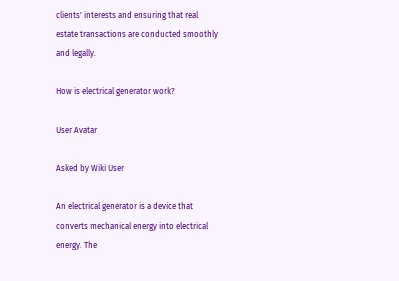clients' interests and ensuring that real estate transactions are conducted smoothly and legally.

How is electrical generator work?

User Avatar

Asked by Wiki User

An electrical generator is a device that converts mechanical energy into electrical energy. The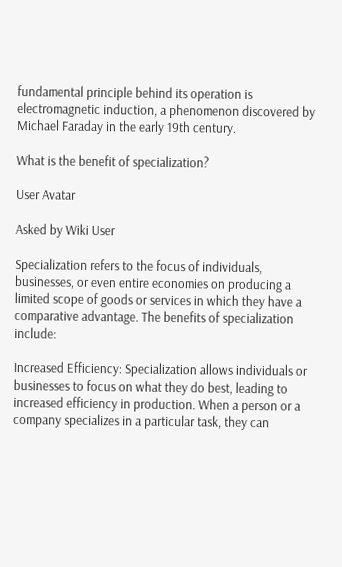fundamental principle behind its operation is electromagnetic induction, a phenomenon discovered by Michael Faraday in the early 19th century.

What is the benefit of specialization?

User Avatar

Asked by Wiki User

Specialization refers to the focus of individuals, businesses, or even entire economies on producing a limited scope of goods or services in which they have a comparative advantage. The benefits of specialization include:

Increased Efficiency: Specialization allows individuals or businesses to focus on what they do best, leading to increased efficiency in production. When a person or a company specializes in a particular task, they can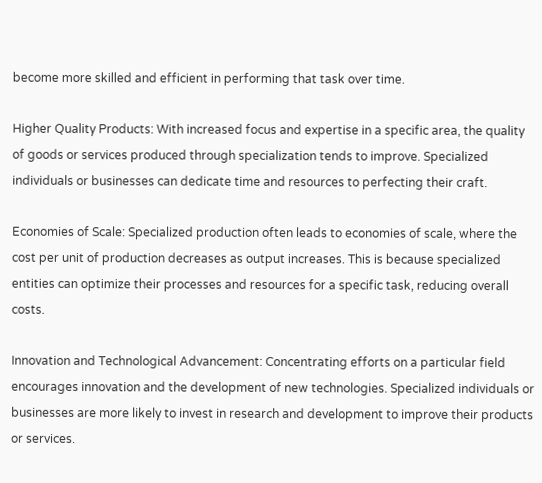become more skilled and efficient in performing that task over time.

Higher Quality Products: With increased focus and expertise in a specific area, the quality of goods or services produced through specialization tends to improve. Specialized individuals or businesses can dedicate time and resources to perfecting their craft.

Economies of Scale: Specialized production often leads to economies of scale, where the cost per unit of production decreases as output increases. This is because specialized entities can optimize their processes and resources for a specific task, reducing overall costs.

Innovation and Technological Advancement: Concentrating efforts on a particular field encourages innovation and the development of new technologies. Specialized individuals or businesses are more likely to invest in research and development to improve their products or services.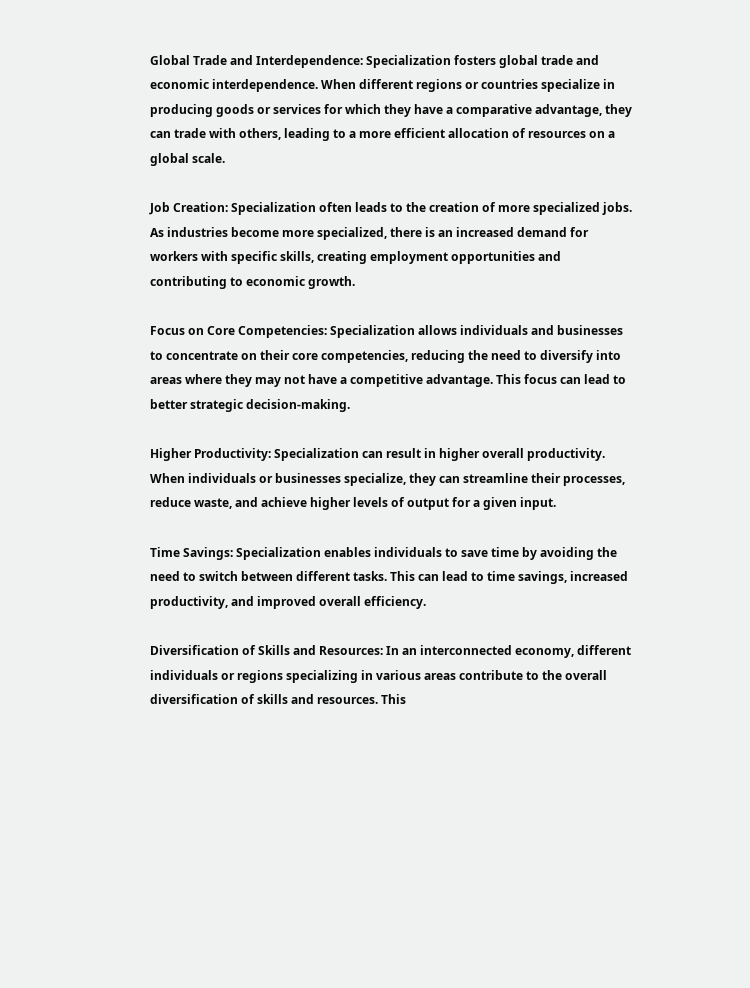Global Trade and Interdependence: Specialization fosters global trade and economic interdependence. When different regions or countries specialize in producing goods or services for which they have a comparative advantage, they can trade with others, leading to a more efficient allocation of resources on a global scale.

Job Creation: Specialization often leads to the creation of more specialized jobs. As industries become more specialized, there is an increased demand for workers with specific skills, creating employment opportunities and contributing to economic growth.

Focus on Core Competencies: Specialization allows individuals and businesses to concentrate on their core competencies, reducing the need to diversify into areas where they may not have a competitive advantage. This focus can lead to better strategic decision-making.

Higher Productivity: Specialization can result in higher overall productivity. When individuals or businesses specialize, they can streamline their processes, reduce waste, and achieve higher levels of output for a given input.

Time Savings: Specialization enables individuals to save time by avoiding the need to switch between different tasks. This can lead to time savings, increased productivity, and improved overall efficiency.

Diversification of Skills and Resources: In an interconnected economy, different individuals or regions specializing in various areas contribute to the overall diversification of skills and resources. This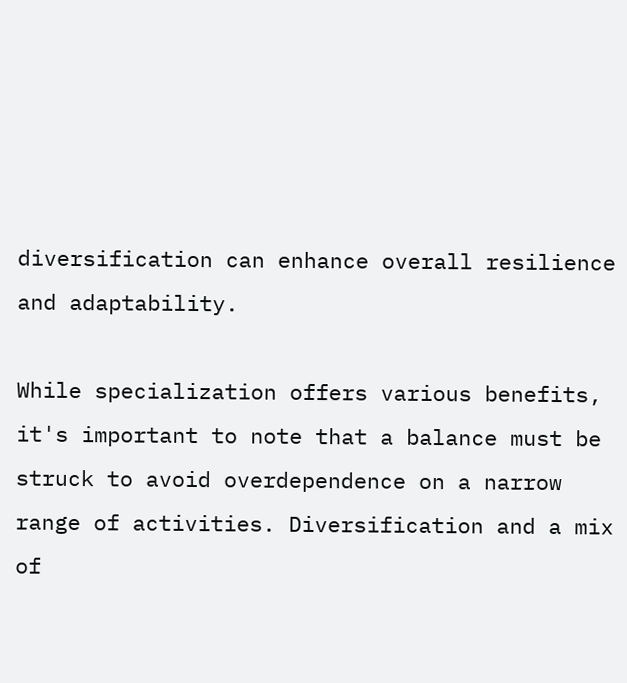diversification can enhance overall resilience and adaptability.

While specialization offers various benefits, it's important to note that a balance must be struck to avoid overdependence on a narrow range of activities. Diversification and a mix of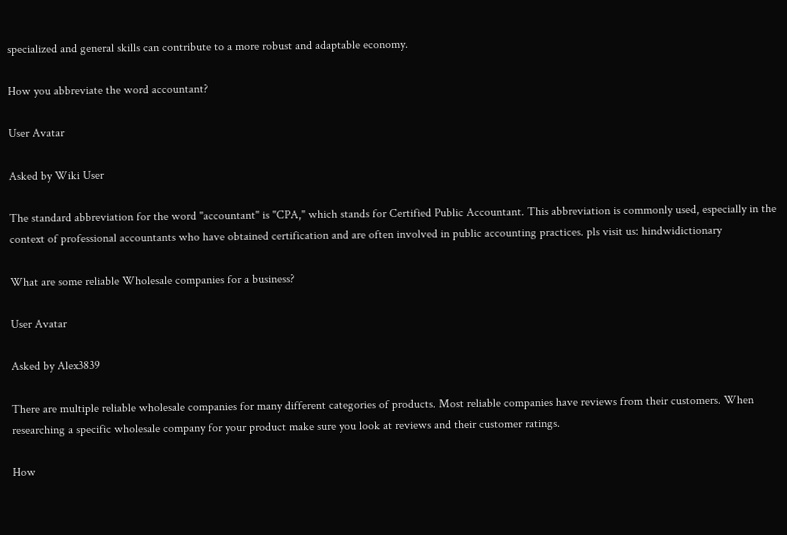specialized and general skills can contribute to a more robust and adaptable economy.

How you abbreviate the word accountant?

User Avatar

Asked by Wiki User

The standard abbreviation for the word "accountant" is "CPA," which stands for Certified Public Accountant. This abbreviation is commonly used, especially in the context of professional accountants who have obtained certification and are often involved in public accounting practices. pls visit us: hindwidictionary

What are some reliable Wholesale companies for a business?

User Avatar

Asked by Alex3839

There are multiple reliable wholesale companies for many different categories of products. Most reliable companies have reviews from their customers. When researching a specific wholesale company for your product make sure you look at reviews and their customer ratings.

How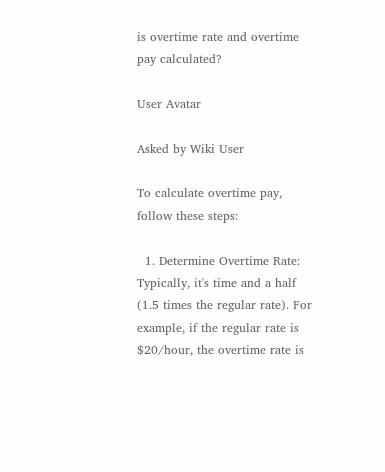is overtime rate and overtime pay calculated?

User Avatar

Asked by Wiki User

To calculate overtime pay, follow these steps:

  1. Determine Overtime Rate: Typically, it's time and a half (1.5 times the regular rate). For example, if the regular rate is $20/hour, the overtime rate is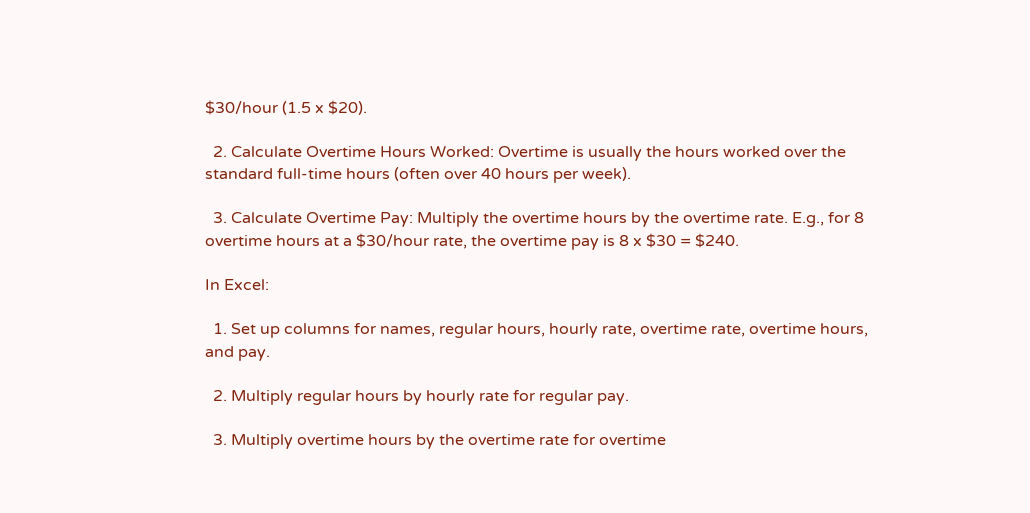$30/hour (1.5 x $20).

  2. Calculate Overtime Hours Worked: Overtime is usually the hours worked over the standard full-time hours (often over 40 hours per week).

  3. Calculate Overtime Pay: Multiply the overtime hours by the overtime rate. E.g., for 8 overtime hours at a $30/hour rate, the overtime pay is 8 x $30 = $240.

In Excel:

  1. Set up columns for names, regular hours, hourly rate, overtime rate, overtime hours, and pay.

  2. Multiply regular hours by hourly rate for regular pay.

  3. Multiply overtime hours by the overtime rate for overtime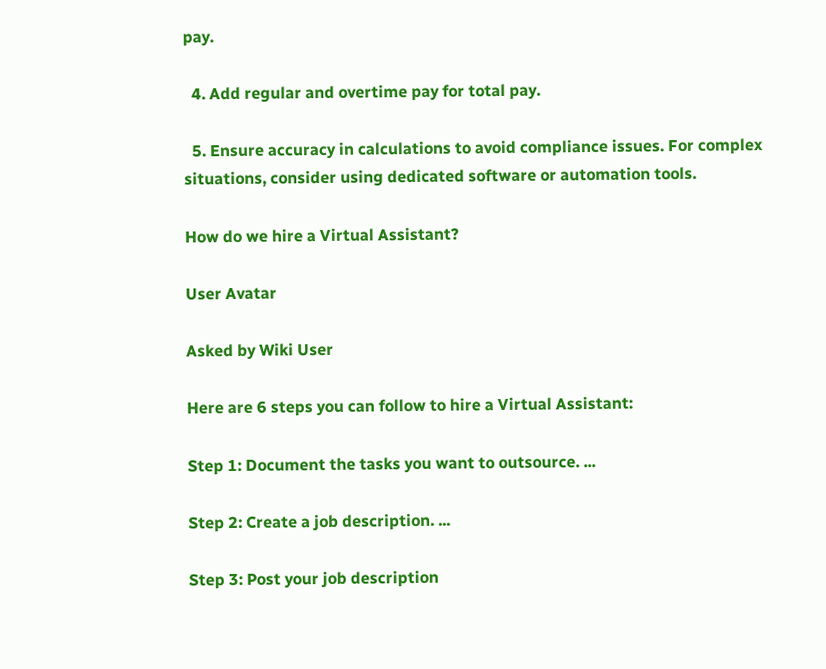pay.

  4. Add regular and overtime pay for total pay.

  5. Ensure accuracy in calculations to avoid compliance issues. For complex situations, consider using dedicated software or automation tools.

How do we hire a Virtual Assistant?

User Avatar

Asked by Wiki User

Here are 6 steps you can follow to hire a Virtual Assistant:

Step 1: Document the tasks you want to outsource. ...

Step 2: Create a job description. ...

Step 3: Post your job description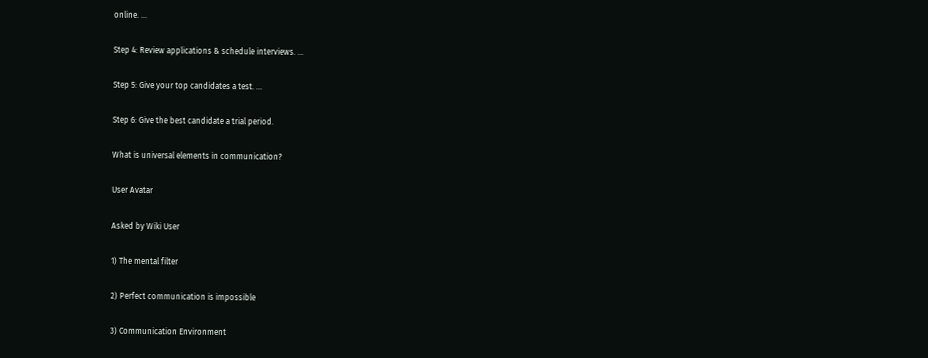online. ...

Step 4: Review applications & schedule interviews. ...

Step 5: Give your top candidates a test. ...

Step 6: Give the best candidate a trial period.

What is universal elements in communication?

User Avatar

Asked by Wiki User

1) The mental filter

2) Perfect communication is impossible

3) Communication Environment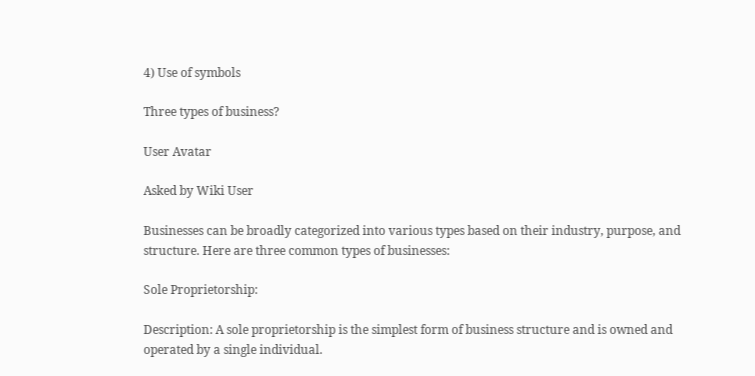4) Use of symbols

Three types of business?

User Avatar

Asked by Wiki User

Businesses can be broadly categorized into various types based on their industry, purpose, and structure. Here are three common types of businesses:

Sole Proprietorship:

Description: A sole proprietorship is the simplest form of business structure and is owned and operated by a single individual.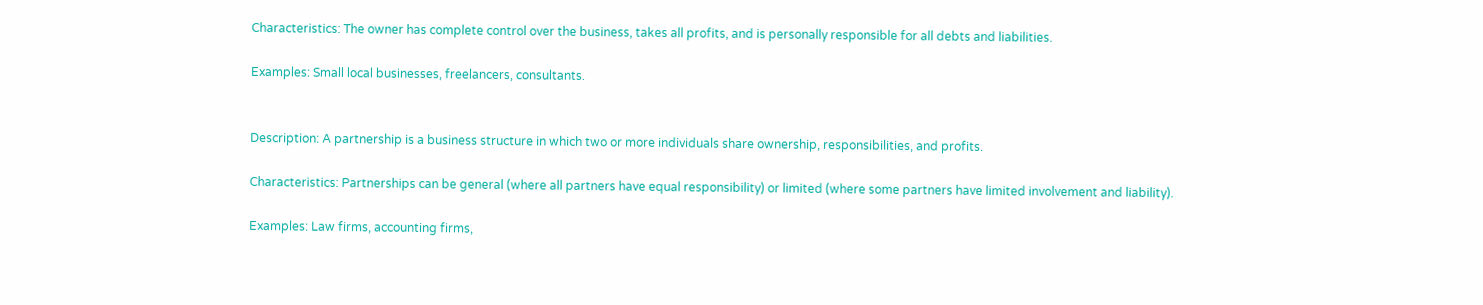Characteristics: The owner has complete control over the business, takes all profits, and is personally responsible for all debts and liabilities.

Examples: Small local businesses, freelancers, consultants.


Description: A partnership is a business structure in which two or more individuals share ownership, responsibilities, and profits.

Characteristics: Partnerships can be general (where all partners have equal responsibility) or limited (where some partners have limited involvement and liability).

Examples: Law firms, accounting firms,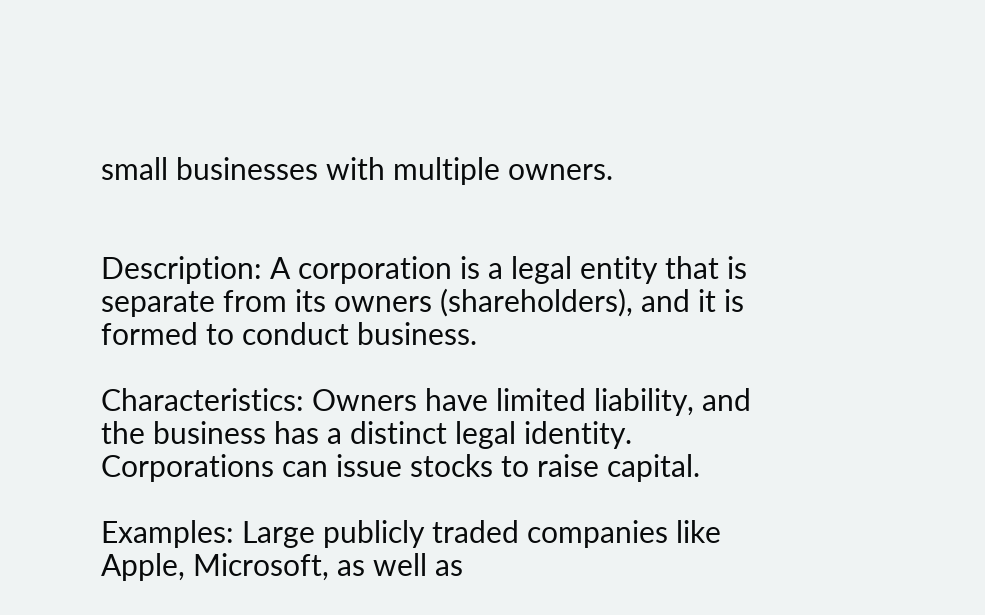small businesses with multiple owners.


Description: A corporation is a legal entity that is separate from its owners (shareholders), and it is formed to conduct business.

Characteristics: Owners have limited liability, and the business has a distinct legal identity. Corporations can issue stocks to raise capital.

Examples: Large publicly traded companies like Apple, Microsoft, as well as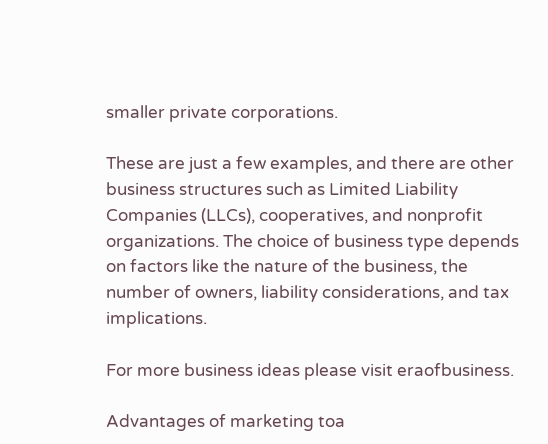smaller private corporations.

These are just a few examples, and there are other business structures such as Limited Liability Companies (LLCs), cooperatives, and nonprofit organizations. The choice of business type depends on factors like the nature of the business, the number of owners, liability considerations, and tax implications.

For more business ideas please visit eraofbusiness.

Advantages of marketing toa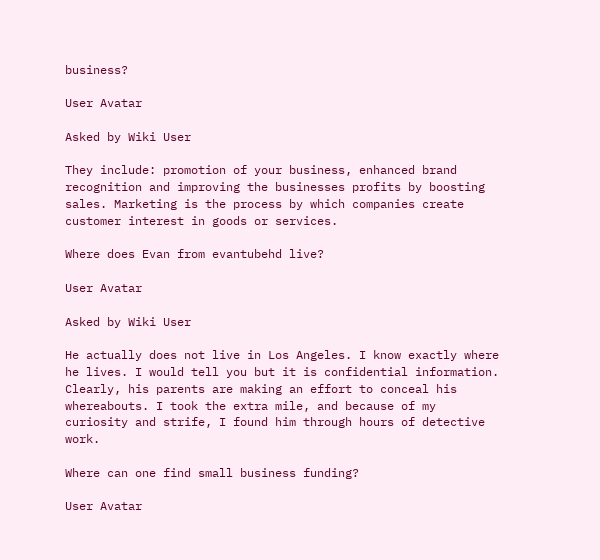business?

User Avatar

Asked by Wiki User

They include: promotion of your business, enhanced brand recognition and improving the businesses profits by boosting sales. Marketing is the process by which companies create customer interest in goods or services.

Where does Evan from evantubehd live?

User Avatar

Asked by Wiki User

He actually does not live in Los Angeles. I know exactly where he lives. I would tell you but it is confidential information. Clearly, his parents are making an effort to conceal his whereabouts. I took the extra mile, and because of my curiosity and strife, I found him through hours of detective work.

Where can one find small business funding?

User Avatar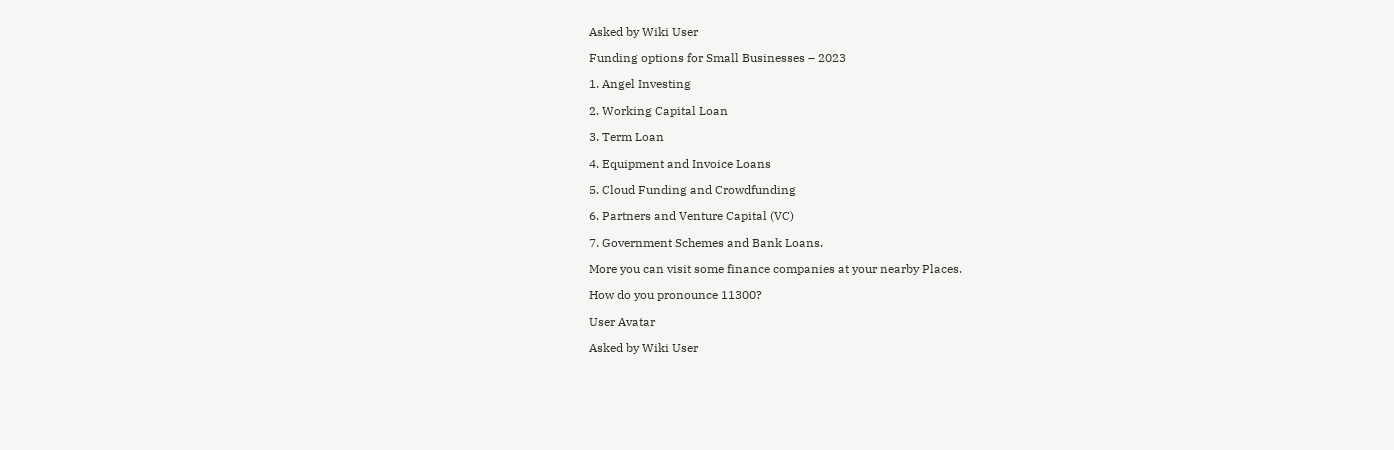Asked by Wiki User

Funding options for Small Businesses – 2023

1. Angel Investing

2. Working Capital Loan

3. Term Loan

4. Equipment and Invoice Loans

5. Cloud Funding and Crowdfunding

6. Partners and Venture Capital (VC)

7. Government Schemes and Bank Loans.

More you can visit some finance companies at your nearby Places.

How do you pronounce 11300?

User Avatar

Asked by Wiki User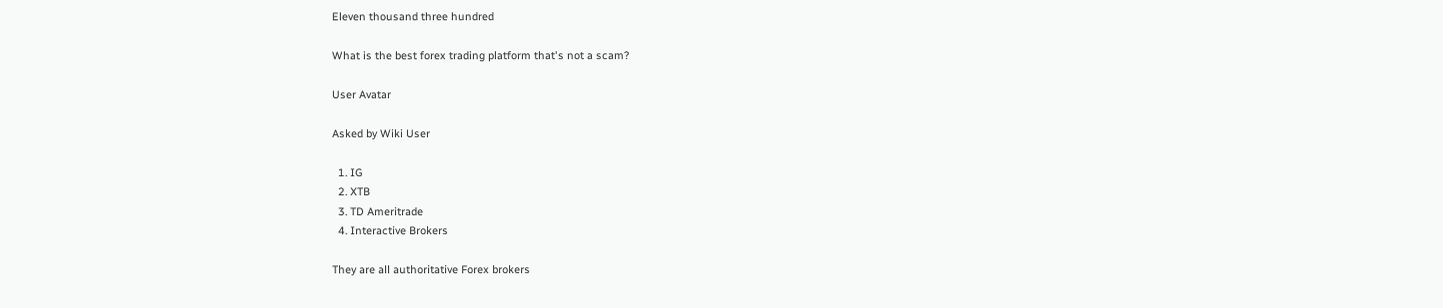Eleven thousand three hundred

What is the best forex trading platform that's not a scam?

User Avatar

Asked by Wiki User

  1. IG
  2. XTB
  3. TD Ameritrade
  4. Interactive Brokers

They are all authoritative Forex brokers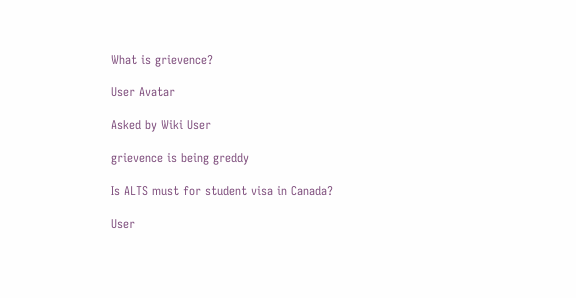What is grievence?

User Avatar

Asked by Wiki User

grievence is being greddy

Is ALTS must for student visa in Canada?

User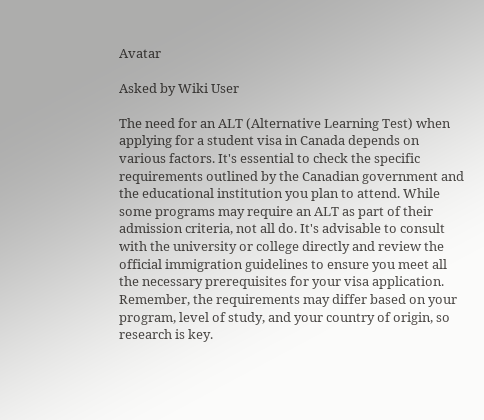Avatar

Asked by Wiki User

The need for an ALT (Alternative Learning Test) when applying for a student visa in Canada depends on various factors. It's essential to check the specific requirements outlined by the Canadian government and the educational institution you plan to attend. While some programs may require an ALT as part of their admission criteria, not all do. It's advisable to consult with the university or college directly and review the official immigration guidelines to ensure you meet all the necessary prerequisites for your visa application. Remember, the requirements may differ based on your program, level of study, and your country of origin, so research is key.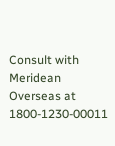Consult with Meridean Overseas at 1800-1230-00011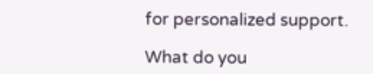for personalized support.

What do you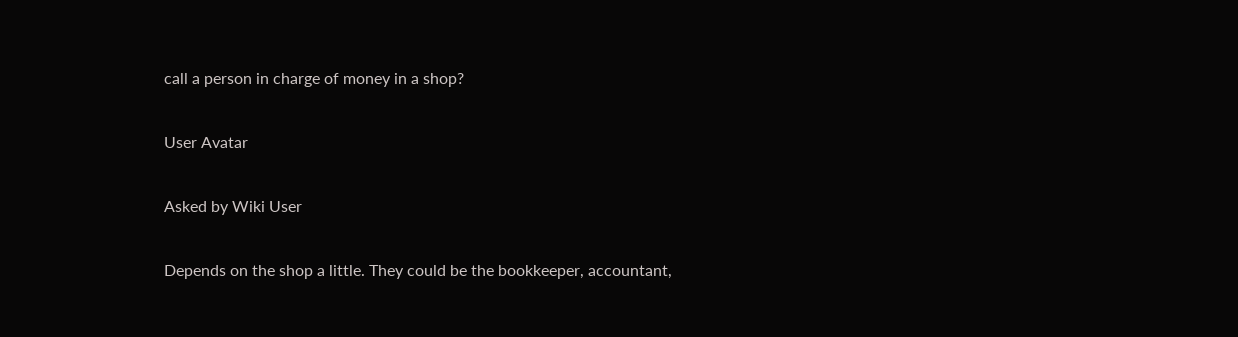call a person in charge of money in a shop?

User Avatar

Asked by Wiki User

Depends on the shop a little. They could be the bookkeeper, accountant,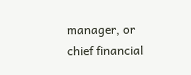manager, or chief financial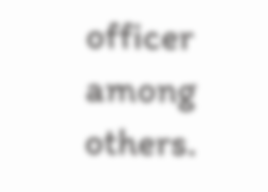officer among others.